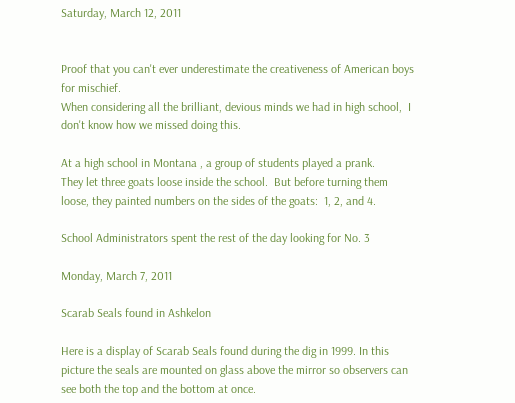Saturday, March 12, 2011


Proof that you can't ever underestimate the creativeness of American boys for mischief.
When considering all the brilliant, devious minds we had in high school,  I don't know how we missed doing this.

At a high school in Montana , a group of students played a prank.
They let three goats loose inside the school.  But before turning them loose, they painted numbers on the sides of the goats:  1, 2, and 4.

School Administrators spent the rest of the day looking for No. 3

Monday, March 7, 2011

Scarab Seals found in Ashkelon

Here is a display of Scarab Seals found during the dig in 1999. In this picture the seals are mounted on glass above the mirror so observers can see both the top and the bottom at once.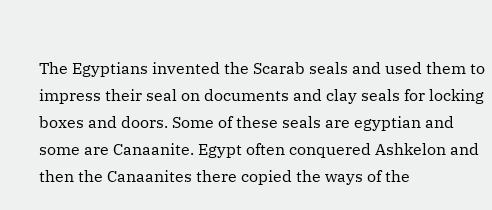The Egyptians invented the Scarab seals and used them to impress their seal on documents and clay seals for locking boxes and doors. Some of these seals are egyptian and some are Canaanite. Egypt often conquered Ashkelon and then the Canaanites there copied the ways of the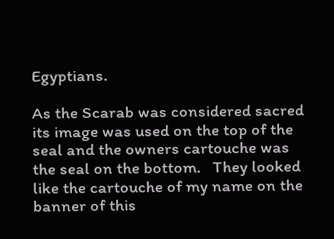Egyptians.

As the Scarab was considered sacred its image was used on the top of the seal and the owners cartouche was the seal on the bottom.   They looked like the cartouche of my name on the banner of this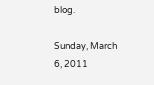blog.

Sunday, March 6, 2011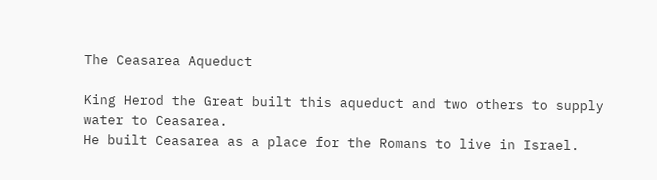The Ceasarea Aqueduct

King Herod the Great built this aqueduct and two others to supply water to Ceasarea.
He built Ceasarea as a place for the Romans to live in Israel.